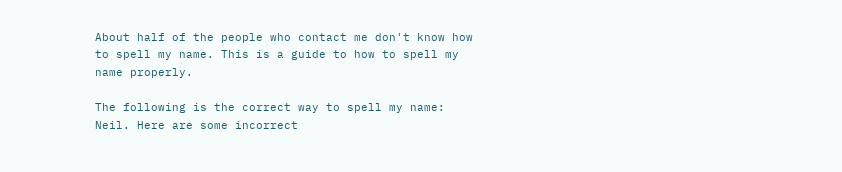About half of the people who contact me don't know how to spell my name. This is a guide to how to spell my name properly.

The following is the correct way to spell my name: Neil. Here are some incorrect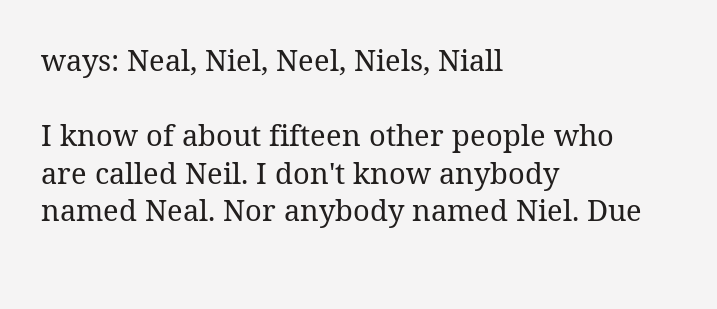ways: Neal, Niel, Neel, Niels, Niall

I know of about fifteen other people who are called Neil. I don't know anybody named Neal. Nor anybody named Niel. Due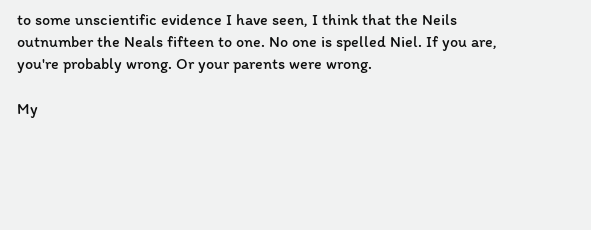to some unscientific evidence I have seen, I think that the Neils outnumber the Neals fifteen to one. No one is spelled Niel. If you are, you're probably wrong. Or your parents were wrong.

My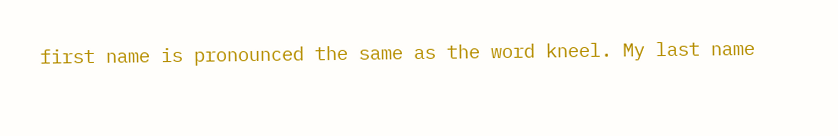first name is pronounced the same as the word kneel. My last name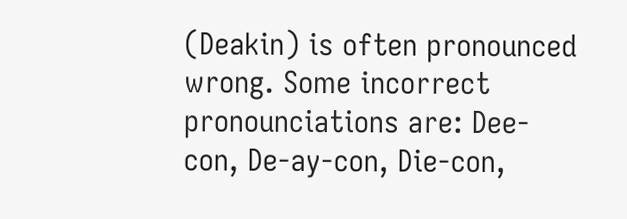(Deakin) is often pronounced wrong. Some incorrect pronounciations are: Dee-con, De-ay-con, Die-con,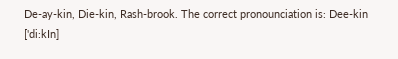De-ay-kin, Die-kin, Rash-brook. The correct pronounciation is: Dee-kin ['di:kIn]